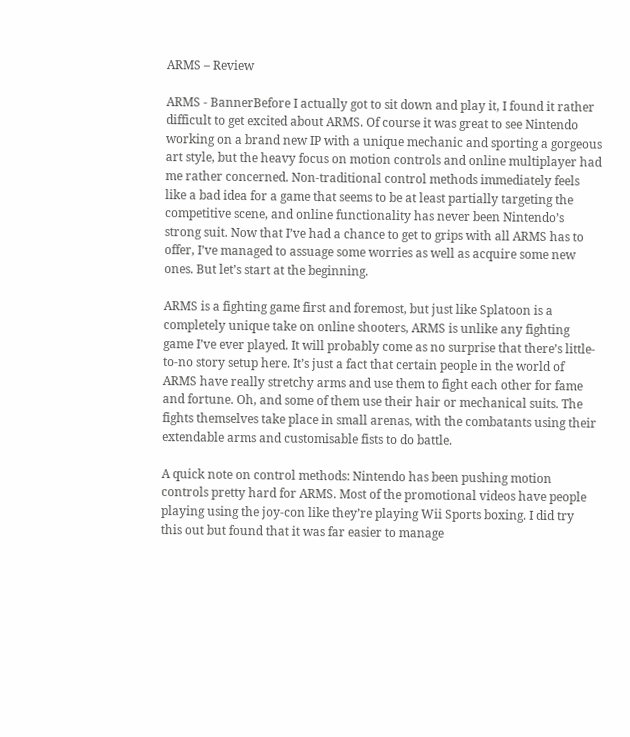ARMS – Review

ARMS - BannerBefore I actually got to sit down and play it, I found it rather difficult to get excited about ARMS. Of course it was great to see Nintendo working on a brand new IP with a unique mechanic and sporting a gorgeous art style, but the heavy focus on motion controls and online multiplayer had me rather concerned. Non-traditional control methods immediately feels like a bad idea for a game that seems to be at least partially targeting the competitive scene, and online functionality has never been Nintendo’s strong suit. Now that I’ve had a chance to get to grips with all ARMS has to offer, I’ve managed to assuage some worries as well as acquire some new ones. But let’s start at the beginning.

ARMS is a fighting game first and foremost, but just like Splatoon is a completely unique take on online shooters, ARMS is unlike any fighting game I’ve ever played. It will probably come as no surprise that there’s little-to-no story setup here. It’s just a fact that certain people in the world of ARMS have really stretchy arms and use them to fight each other for fame and fortune. Oh, and some of them use their hair or mechanical suits. The fights themselves take place in small arenas, with the combatants using their extendable arms and customisable fists to do battle.

A quick note on control methods: Nintendo has been pushing motion controls pretty hard for ARMS. Most of the promotional videos have people playing using the joy-con like they’re playing Wii Sports boxing. I did try this out but found that it was far easier to manage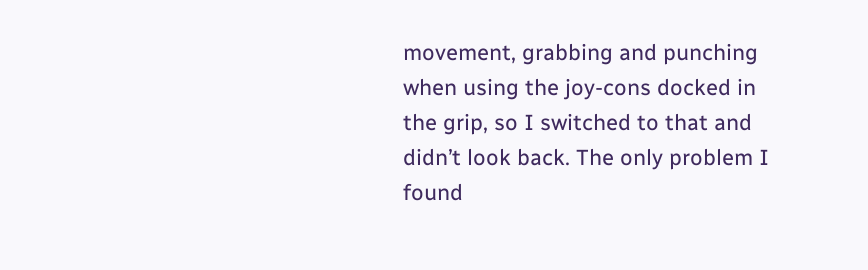movement, grabbing and punching when using the joy-cons docked in the grip, so I switched to that and didn’t look back. The only problem I found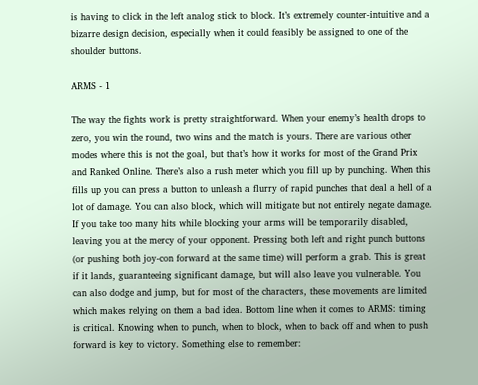is having to click in the left analog stick to block. It’s extremely counter-intuitive and a bizarre design decision, especially when it could feasibly be assigned to one of the shoulder buttons.

ARMS - 1

The way the fights work is pretty straightforward. When your enemy’s health drops to zero, you win the round, two wins and the match is yours. There are various other modes where this is not the goal, but that’s how it works for most of the Grand Prix and Ranked Online. There’s also a rush meter which you fill up by punching. When this fills up you can press a button to unleash a flurry of rapid punches that deal a hell of a lot of damage. You can also block, which will mitigate but not entirely negate damage. If you take too many hits while blocking your arms will be temporarily disabled, leaving you at the mercy of your opponent. Pressing both left and right punch buttons (or pushing both joy-con forward at the same time) will perform a grab. This is great if it lands, guaranteeing significant damage, but will also leave you vulnerable. You can also dodge and jump, but for most of the characters, these movements are limited which makes relying on them a bad idea. Bottom line when it comes to ARMS: timing is critical. Knowing when to punch, when to block, when to back off and when to push forward is key to victory. Something else to remember: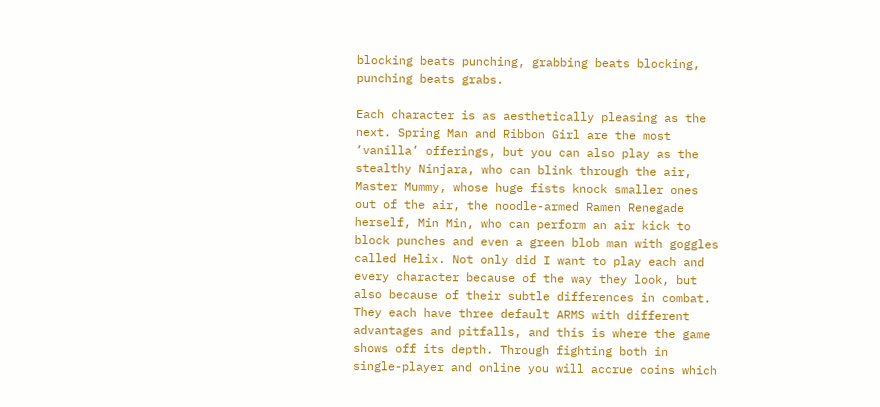blocking beats punching, grabbing beats blocking, punching beats grabs.

Each character is as aesthetically pleasing as the next. Spring Man and Ribbon Girl are the most ‘vanilla’ offerings, but you can also play as the stealthy Ninjara, who can blink through the air, Master Mummy, whose huge fists knock smaller ones out of the air, the noodle-armed Ramen Renegade herself, Min Min, who can perform an air kick to block punches and even a green blob man with goggles called Helix. Not only did I want to play each and every character because of the way they look, but also because of their subtle differences in combat. They each have three default ARMS with different advantages and pitfalls, and this is where the game shows off its depth. Through fighting both in single-player and online you will accrue coins which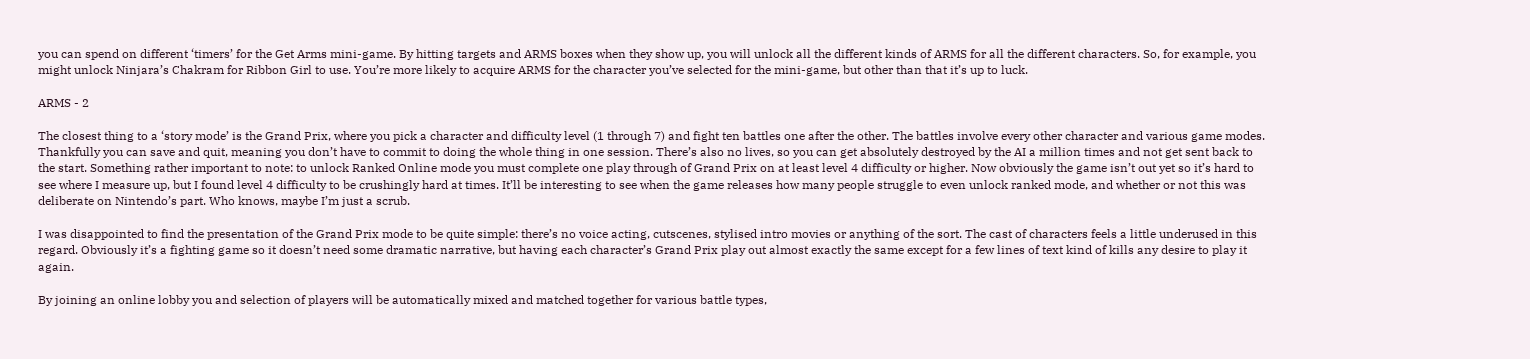you can spend on different ‘timers’ for the Get Arms mini-game. By hitting targets and ARMS boxes when they show up, you will unlock all the different kinds of ARMS for all the different characters. So, for example, you might unlock Ninjara’s Chakram for Ribbon Girl to use. You’re more likely to acquire ARMS for the character you’ve selected for the mini-game, but other than that it’s up to luck.

ARMS - 2

The closest thing to a ‘story mode’ is the Grand Prix, where you pick a character and difficulty level (1 through 7) and fight ten battles one after the other. The battles involve every other character and various game modes. Thankfully you can save and quit, meaning you don’t have to commit to doing the whole thing in one session. There’s also no lives, so you can get absolutely destroyed by the AI a million times and not get sent back to the start. Something rather important to note: to unlock Ranked Online mode you must complete one play through of Grand Prix on at least level 4 difficulty or higher. Now obviously the game isn’t out yet so it’s hard to see where I measure up, but I found level 4 difficulty to be crushingly hard at times. It’ll be interesting to see when the game releases how many people struggle to even unlock ranked mode, and whether or not this was deliberate on Nintendo’s part. Who knows, maybe I’m just a scrub.

I was disappointed to find the presentation of the Grand Prix mode to be quite simple: there’s no voice acting, cutscenes, stylised intro movies or anything of the sort. The cast of characters feels a little underused in this regard. Obviously it’s a fighting game so it doesn’t need some dramatic narrative, but having each character’s Grand Prix play out almost exactly the same except for a few lines of text kind of kills any desire to play it again.

By joining an online lobby you and selection of players will be automatically mixed and matched together for various battle types,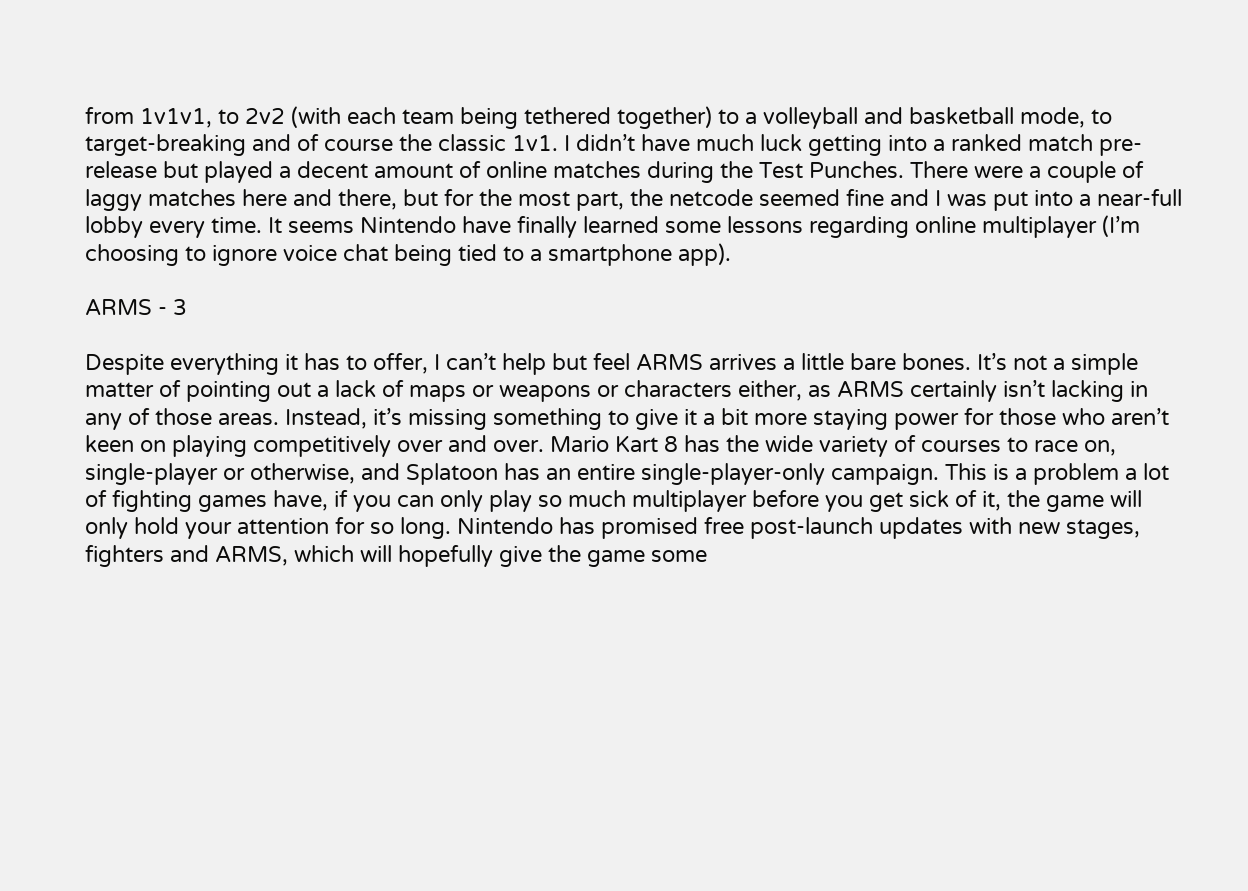from 1v1v1, to 2v2 (with each team being tethered together) to a volleyball and basketball mode, to target-breaking and of course the classic 1v1. I didn’t have much luck getting into a ranked match pre-release but played a decent amount of online matches during the Test Punches. There were a couple of laggy matches here and there, but for the most part, the netcode seemed fine and I was put into a near-full lobby every time. It seems Nintendo have finally learned some lessons regarding online multiplayer (I’m choosing to ignore voice chat being tied to a smartphone app).

ARMS - 3

Despite everything it has to offer, I can’t help but feel ARMS arrives a little bare bones. It’s not a simple matter of pointing out a lack of maps or weapons or characters either, as ARMS certainly isn’t lacking in any of those areas. Instead, it’s missing something to give it a bit more staying power for those who aren’t keen on playing competitively over and over. Mario Kart 8 has the wide variety of courses to race on, single-player or otherwise, and Splatoon has an entire single-player-only campaign. This is a problem a lot of fighting games have, if you can only play so much multiplayer before you get sick of it, the game will only hold your attention for so long. Nintendo has promised free post-launch updates with new stages, fighters and ARMS, which will hopefully give the game some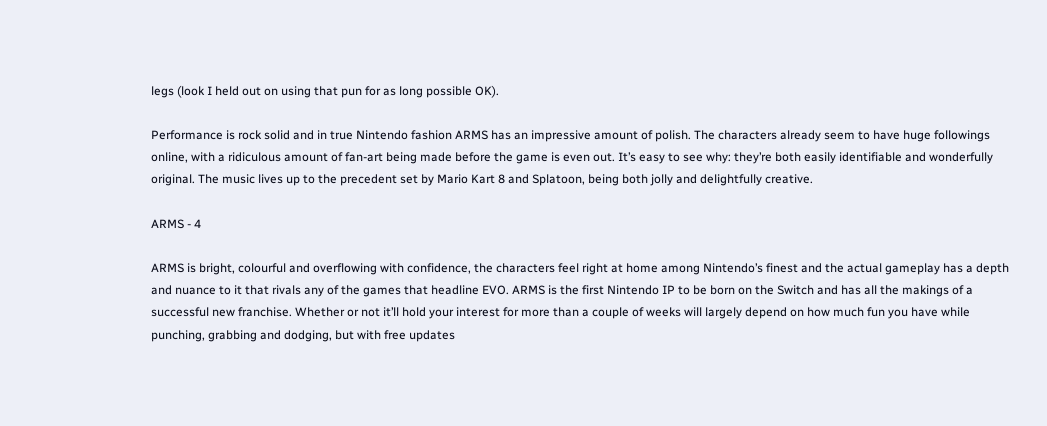legs (look I held out on using that pun for as long possible OK).

Performance is rock solid and in true Nintendo fashion ARMS has an impressive amount of polish. The characters already seem to have huge followings online, with a ridiculous amount of fan-art being made before the game is even out. It’s easy to see why: they’re both easily identifiable and wonderfully original. The music lives up to the precedent set by Mario Kart 8 and Splatoon, being both jolly and delightfully creative.

ARMS - 4

ARMS is bright, colourful and overflowing with confidence, the characters feel right at home among Nintendo’s finest and the actual gameplay has a depth and nuance to it that rivals any of the games that headline EVO. ARMS is the first Nintendo IP to be born on the Switch and has all the makings of a successful new franchise. Whether or not it’ll hold your interest for more than a couple of weeks will largely depend on how much fun you have while punching, grabbing and dodging, but with free updates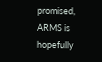promised, ARMS is hopefully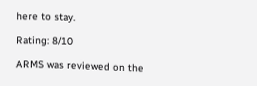here to stay.

Rating: 8/10

ARMS was reviewed on the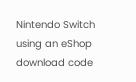Nintendo Switch using an eShop download code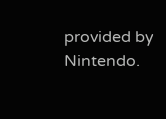provided by Nintendo.